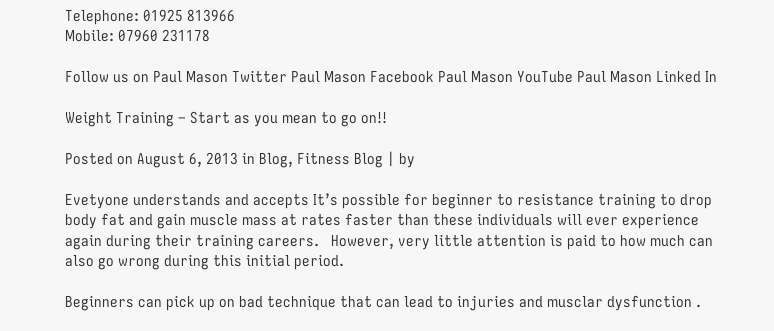Telephone: 01925 813966
Mobile: 07960 231178

Follow us on Paul Mason Twitter Paul Mason Facebook Paul Mason YouTube Paul Mason Linked In

Weight Training – Start as you mean to go on!!

Posted on August 6, 2013 in Blog, Fitness Blog | by

Evetyone understands and accepts It’s possible for beginner to resistance training to drop body fat and gain muscle mass at rates faster than these individuals will ever experience again during their training careers.   However, very little attention is paid to how much can also go wrong during this initial period.

Beginners can pick up on bad technique that can lead to injuries and musclar dysfunction .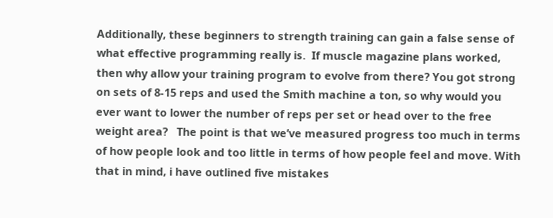Additionally, these beginners to strength training can gain a false sense of what effective programming really is.  If muscle magazine plans worked, then why allow your training program to evolve from there? You got strong on sets of 8-15 reps and used the Smith machine a ton, so why would you ever want to lower the number of reps per set or head over to the free weight area?   The point is that we’ve measured progress too much in terms of how people look and too little in terms of how people feel and move. With that in mind, i have outlined five mistakes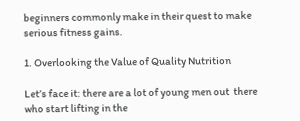beginners commonly make in their quest to make serious fitness gains.

1. Overlooking the Value of Quality Nutrition

Let’s face it: there are a lot of young men out  there who start lifting in the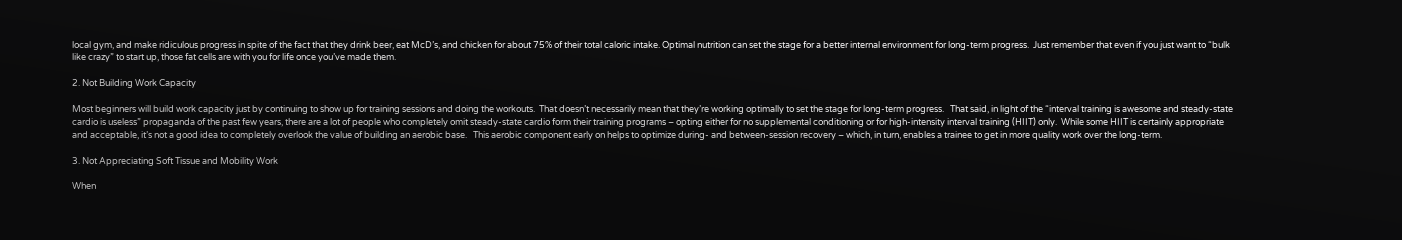local gym, and make ridiculous progress in spite of the fact that they drink beer, eat McD’s, and chicken for about 75% of their total caloric intake. Optimal nutrition can set the stage for a better internal environment for long-term progress.  Just remember that even if you just want to “bulk like crazy” to start up, those fat cells are with you for life once you’ve made them.

2. Not Building Work Capacity

Most beginners will build work capacity just by continuing to show up for training sessions and doing the workouts.  That doesn’t necessarily mean that they’re working optimally to set the stage for long-term progress.   That said, in light of the “interval training is awesome and steady-state cardio is useless” propaganda of the past few years, there are a lot of people who completely omit steady-state cardio form their training programs – opting either for no supplemental conditioning or for high-intensity interval training (HIIT) only.  While some HIIT is certainly appropriate and acceptable, it’s not a good idea to completely overlook the value of building an aerobic base.   This aerobic component early on helps to optimize during- and between-session recovery – which, in turn, enables a trainee to get in more quality work over the long-term.

3. Not Appreciating Soft Tissue and Mobility Work

When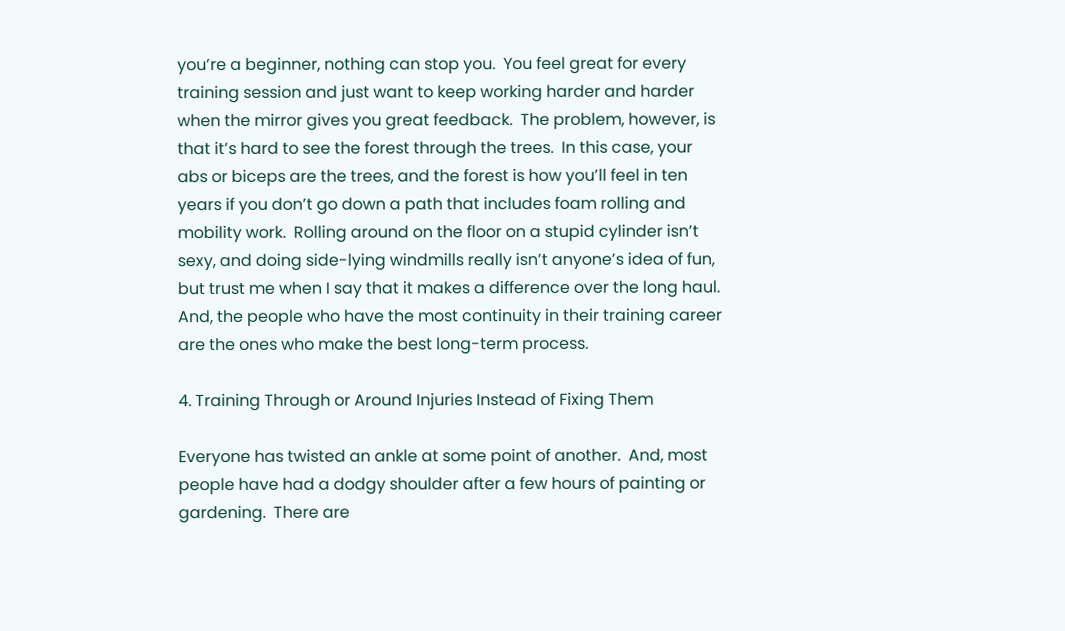you’re a beginner, nothing can stop you.  You feel great for every training session and just want to keep working harder and harder when the mirror gives you great feedback.  The problem, however, is that it’s hard to see the forest through the trees.  In this case, your abs or biceps are the trees, and the forest is how you’ll feel in ten years if you don’t go down a path that includes foam rolling and mobility work.  Rolling around on the floor on a stupid cylinder isn’t sexy, and doing side-lying windmills really isn’t anyone’s idea of fun, but trust me when I say that it makes a difference over the long haul.  And, the people who have the most continuity in their training career are the ones who make the best long-term process.

4. Training Through or Around Injuries Instead of Fixing Them

Everyone has twisted an ankle at some point of another.  And, most people have had a dodgy shoulder after a few hours of painting or gardening.  There are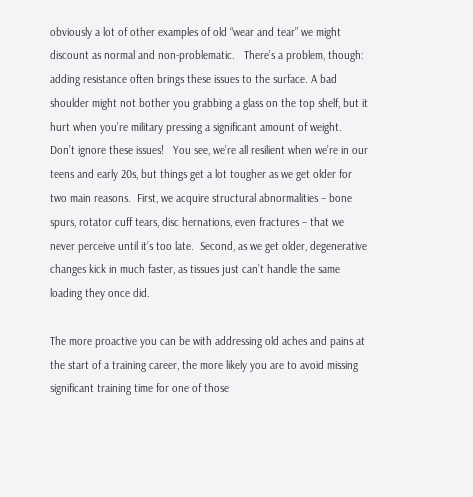obviously a lot of other examples of old “wear and tear” we might discount as normal and non-problematic.   There’s a problem, though: adding resistance often brings these issues to the surface. A bad shoulder might not bother you grabbing a glass on the top shelf, but it hurt when you’re military pressing a significant amount of weight.  Don’t ignore these issues!   You see, we’re all resilient when we’re in our teens and early 20s, but things get a lot tougher as we get older for two main reasons.  First, we acquire structural abnormalities – bone spurs, rotator cuff tears, disc hernations, even fractures – that we never perceive until it’s too late.  Second, as we get older, degenerative changes kick in much faster, as tissues just can’t handle the same loading they once did.

The more proactive you can be with addressing old aches and pains at the start of a training career, the more likely you are to avoid missing significant training time for one of those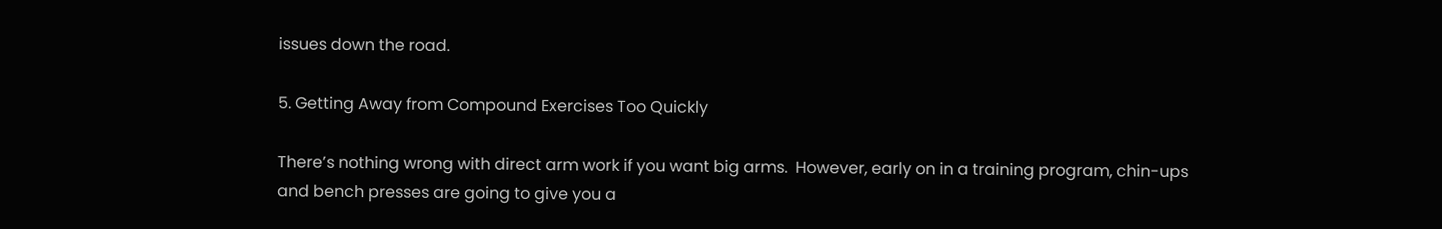issues down the road.

5. Getting Away from Compound Exercises Too Quickly

There’s nothing wrong with direct arm work if you want big arms.  However, early on in a training program, chin-ups and bench presses are going to give you a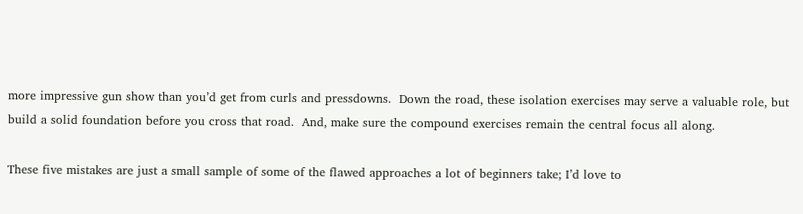more impressive gun show than you’d get from curls and pressdowns.  Down the road, these isolation exercises may serve a valuable role, but build a solid foundation before you cross that road.  And, make sure the compound exercises remain the central focus all along.

These five mistakes are just a small sample of some of the flawed approaches a lot of beginners take; I’d love to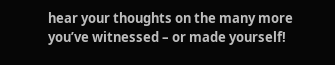hear your thoughts on the many more you’ve witnessed – or made yourself!